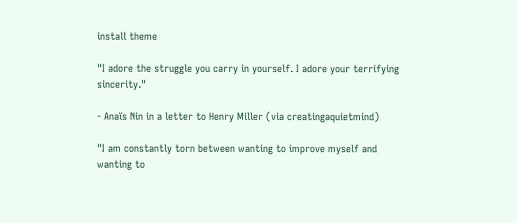install theme

"I adore the struggle you carry in yourself. I adore your terrifying sincerity."

- Anaïs Nin in a letter to Henry Miller (via creatingaquietmind)

"I am constantly torn between wanting to improve myself and wanting to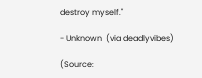destroy myself."

- Unknown  (via deadlyvibes)

(Source: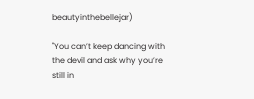beautyinthebellejar)

"You can’t keep dancing with the devil and ask why you’re still in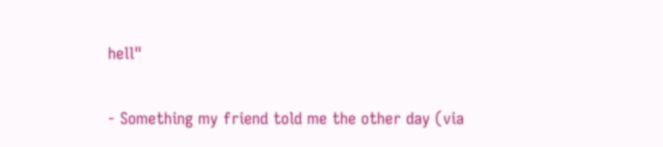hell"

- Something my friend told me the other day (via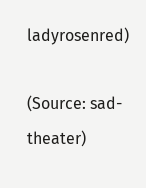ladyrosenred)

(Source: sad-theater)